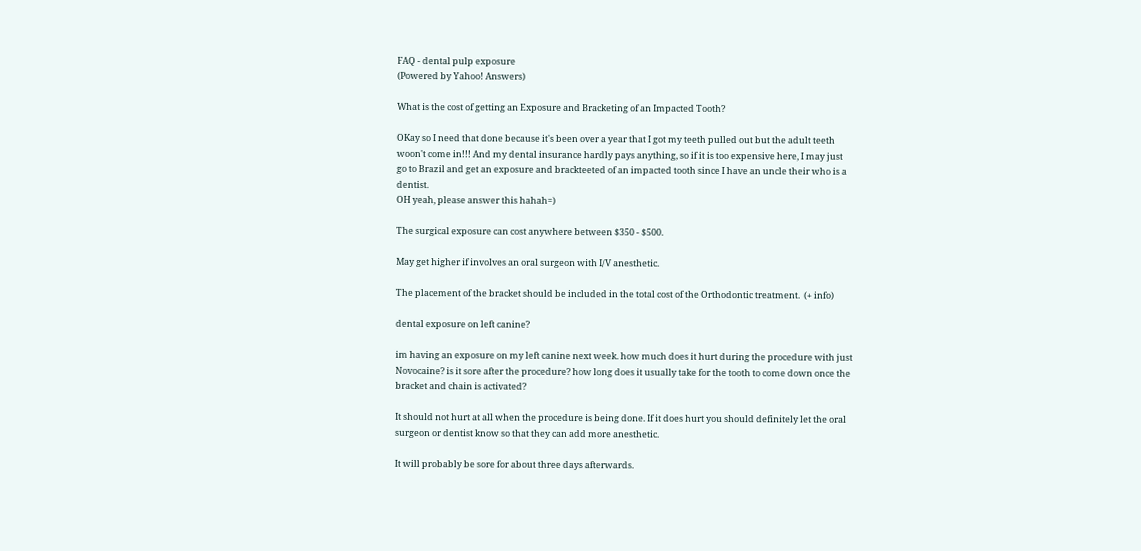FAQ - dental pulp exposure
(Powered by Yahoo! Answers)

What is the cost of getting an Exposure and Bracketing of an Impacted Tooth?

OKay so I need that done because it's been over a year that I got my teeth pulled out but the adult teeth woon't come in!!! And my dental insurance hardly pays anything, so if it is too expensive here, I may just go to Brazil and get an exposure and brackteeted of an impacted tooth since I have an uncle their who is a dentist.
OH yeah, please answer this hahah=)

The surgical exposure can cost anywhere between $350 - $500.

May get higher if involves an oral surgeon with I/V anesthetic.

The placement of the bracket should be included in the total cost of the Orthodontic treatment.  (+ info)

dental exposure on left canine?

im having an exposure on my left canine next week. how much does it hurt during the procedure with just Novocaine? is it sore after the procedure? how long does it usually take for the tooth to come down once the bracket and chain is activated?

It should not hurt at all when the procedure is being done. If it does hurt you should definitely let the oral surgeon or dentist know so that they can add more anesthetic.

It will probably be sore for about three days afterwards.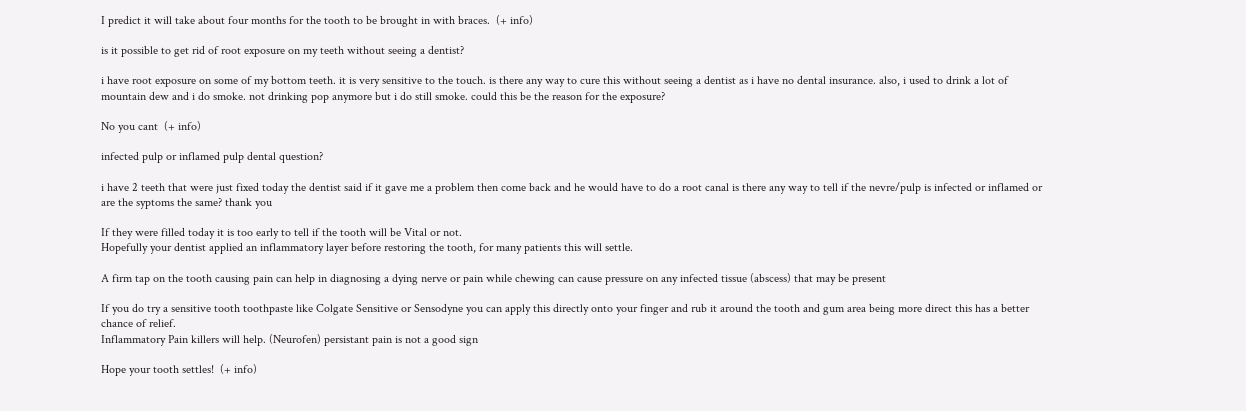I predict it will take about four months for the tooth to be brought in with braces.  (+ info)

is it possible to get rid of root exposure on my teeth without seeing a dentist?

i have root exposure on some of my bottom teeth. it is very sensitive to the touch. is there any way to cure this without seeing a dentist as i have no dental insurance. also, i used to drink a lot of mountain dew and i do smoke. not drinking pop anymore but i do still smoke. could this be the reason for the exposure?

No you cant  (+ info)

infected pulp or inflamed pulp dental question?

i have 2 teeth that were just fixed today the dentist said if it gave me a problem then come back and he would have to do a root canal is there any way to tell if the nevre/pulp is infected or inflamed or are the syptoms the same? thank you

If they were filled today it is too early to tell if the tooth will be Vital or not.
Hopefully your dentist applied an inflammatory layer before restoring the tooth, for many patients this will settle.

A firm tap on the tooth causing pain can help in diagnosing a dying nerve or pain while chewing can cause pressure on any infected tissue (abscess) that may be present

If you do try a sensitive tooth toothpaste like Colgate Sensitive or Sensodyne you can apply this directly onto your finger and rub it around the tooth and gum area being more direct this has a better chance of relief.
Inflammatory Pain killers will help. (Neurofen) persistant pain is not a good sign

Hope your tooth settles!  (+ info)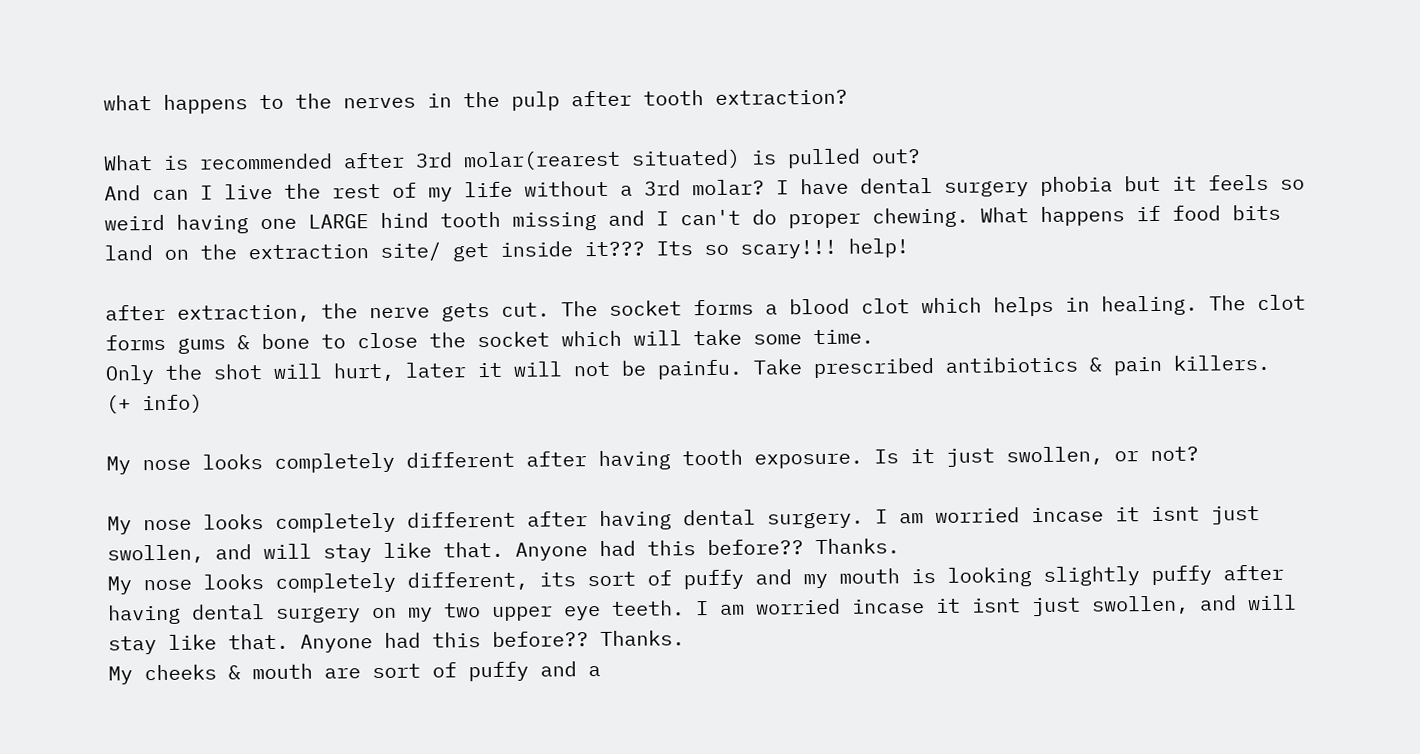what happens to the nerves in the pulp after tooth extraction?

What is recommended after 3rd molar(rearest situated) is pulled out?
And can I live the rest of my life without a 3rd molar? I have dental surgery phobia but it feels so weird having one LARGE hind tooth missing and I can't do proper chewing. What happens if food bits land on the extraction site/ get inside it??? Its so scary!!! help!

after extraction, the nerve gets cut. The socket forms a blood clot which helps in healing. The clot forms gums & bone to close the socket which will take some time.
Only the shot will hurt, later it will not be painfu. Take prescribed antibiotics & pain killers.  (+ info)

My nose looks completely different after having tooth exposure. Is it just swollen, or not?

My nose looks completely different after having dental surgery. I am worried incase it isnt just swollen, and will stay like that. Anyone had this before?? Thanks.
My nose looks completely different, its sort of puffy and my mouth is looking slightly puffy after having dental surgery on my two upper eye teeth. I am worried incase it isnt just swollen, and will stay like that. Anyone had this before?? Thanks.
My cheeks & mouth are sort of puffy and a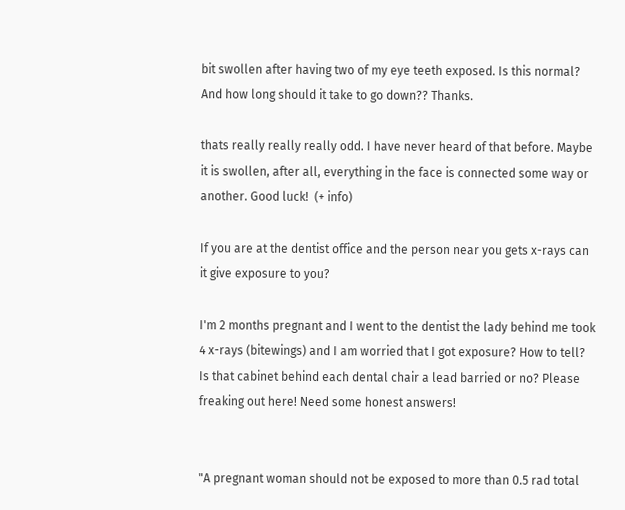bit swollen after having two of my eye teeth exposed. Is this normal? And how long should it take to go down?? Thanks.

thats really really really odd. I have never heard of that before. Maybe it is swollen, after all, everything in the face is connected some way or another. Good luck!  (+ info)

If you are at the dentist office and the person near you gets x-rays can it give exposure to you?

I'm 2 months pregnant and I went to the dentist the lady behind me took 4 x-rays (bitewings) and I am worried that I got exposure? How to tell? Is that cabinet behind each dental chair a lead barried or no? Please freaking out here! Need some honest answers!


"A pregnant woman should not be exposed to more than 0.5 rad total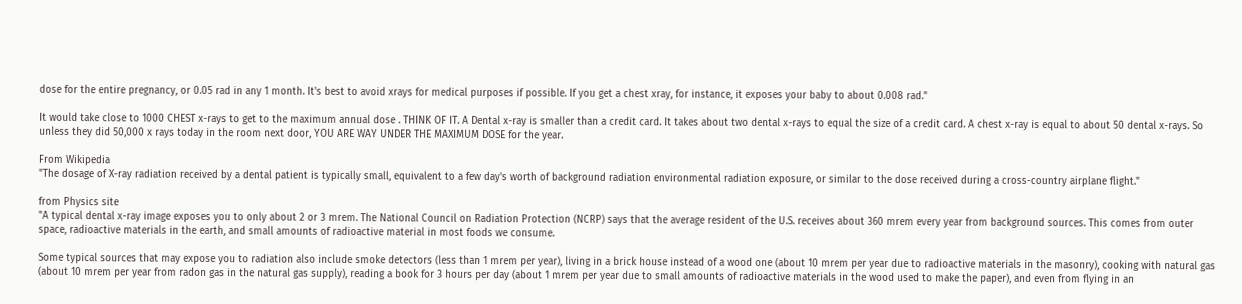dose for the entire pregnancy, or 0.05 rad in any 1 month. It's best to avoid xrays for medical purposes if possible. If you get a chest xray, for instance, it exposes your baby to about 0.008 rad."

It would take close to 1000 CHEST x-rays to get to the maximum annual dose . THINK OF IT. A Dental x-ray is smaller than a credit card. It takes about two dental x-rays to equal the size of a credit card. A chest x-ray is equal to about 50 dental x-rays. So unless they did 50,000 x rays today in the room next door, YOU ARE WAY UNDER THE MAXIMUM DOSE for the year.

From Wikipedia
"The dosage of X-ray radiation received by a dental patient is typically small, equivalent to a few day's worth of background radiation environmental radiation exposure, or similar to the dose received during a cross-country airplane flight."

from Physics site
"A typical dental x-ray image exposes you to only about 2 or 3 mrem. The National Council on Radiation Protection (NCRP) says that the average resident of the U.S. receives about 360 mrem every year from background sources. This comes from outer space, radioactive materials in the earth, and small amounts of radioactive material in most foods we consume.

Some typical sources that may expose you to radiation also include smoke detectors (less than 1 mrem per year), living in a brick house instead of a wood one (about 10 mrem per year due to radioactive materials in the masonry), cooking with natural gas (about 10 mrem per year from radon gas in the natural gas supply), reading a book for 3 hours per day (about 1 mrem per year due to small amounts of radioactive materials in the wood used to make the paper), and even from flying in an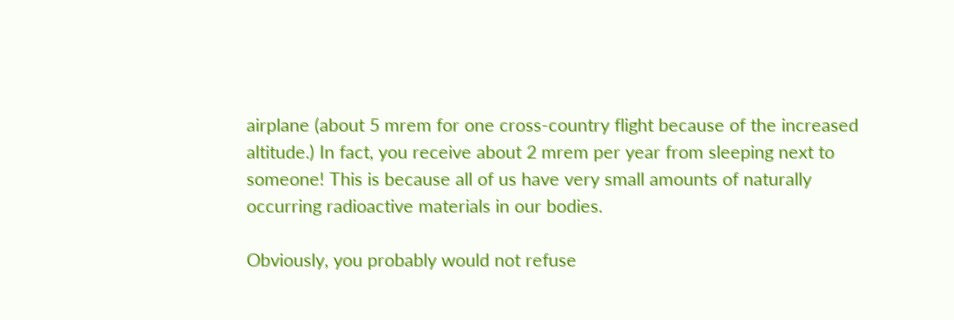airplane (about 5 mrem for one cross-country flight because of the increased altitude.) In fact, you receive about 2 mrem per year from sleeping next to someone! This is because all of us have very small amounts of naturally occurring radioactive materials in our bodies.

Obviously, you probably would not refuse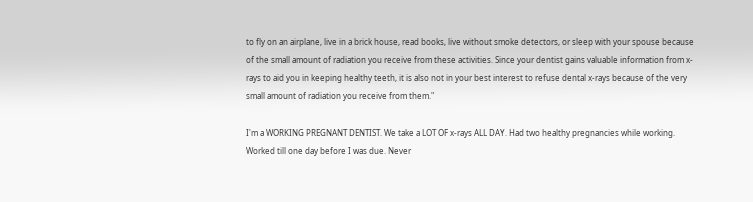to fly on an airplane, live in a brick house, read books, live without smoke detectors, or sleep with your spouse because of the small amount of radiation you receive from these activities. Since your dentist gains valuable information from x-rays to aid you in keeping healthy teeth, it is also not in your best interest to refuse dental x-rays because of the very small amount of radiation you receive from them."

I'm a WORKING PREGNANT DENTIST. We take a LOT OF x-rays ALL DAY. Had two healthy pregnancies while working. Worked till one day before I was due. Never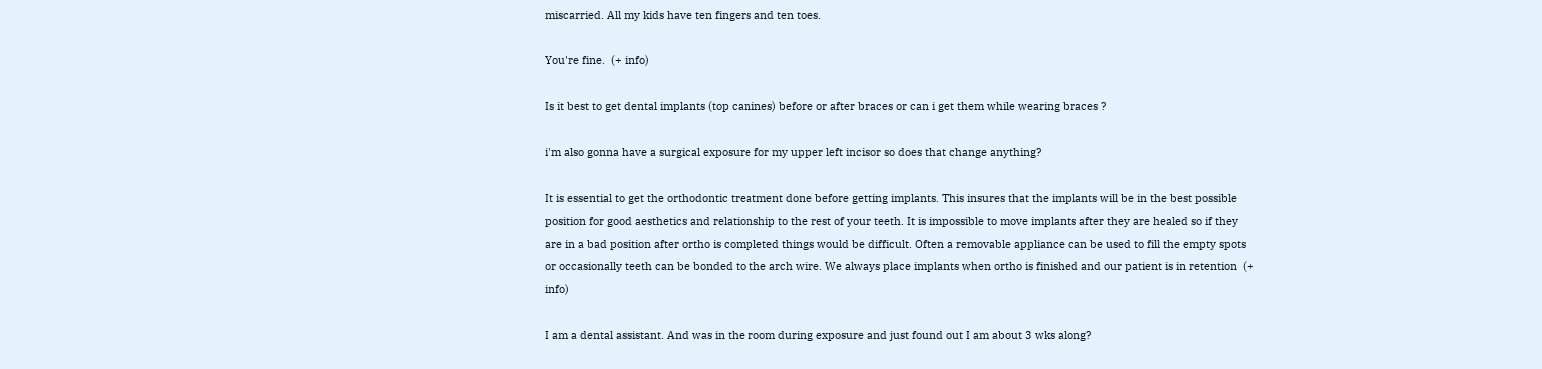miscarried. All my kids have ten fingers and ten toes.

You're fine.  (+ info)

Is it best to get dental implants (top canines) before or after braces or can i get them while wearing braces ?

i'm also gonna have a surgical exposure for my upper left incisor so does that change anything?

It is essential to get the orthodontic treatment done before getting implants. This insures that the implants will be in the best possible position for good aesthetics and relationship to the rest of your teeth. It is impossible to move implants after they are healed so if they are in a bad position after ortho is completed things would be difficult. Often a removable appliance can be used to fill the empty spots or occasionally teeth can be bonded to the arch wire. We always place implants when ortho is finished and our patient is in retention  (+ info)

I am a dental assistant. And was in the room during exposure and just found out I am about 3 wks along?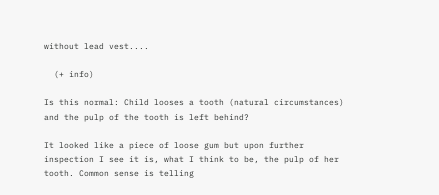without lead vest....

  (+ info)

Is this normal: Child looses a tooth (natural circumstances) and the pulp of the tooth is left behind?

It looked like a piece of loose gum but upon further inspection I see it is, what I think to be, the pulp of her tooth. Common sense is telling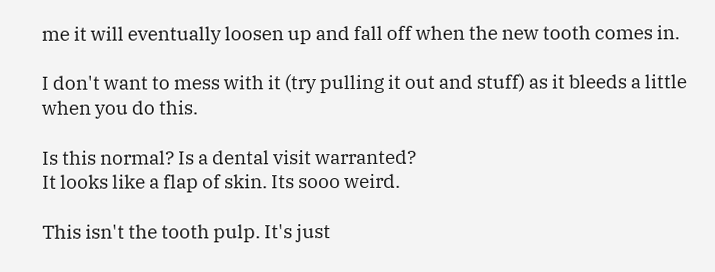me it will eventually loosen up and fall off when the new tooth comes in.

I don't want to mess with it (try pulling it out and stuff) as it bleeds a little when you do this.

Is this normal? Is a dental visit warranted?
It looks like a flap of skin. Its sooo weird.

This isn't the tooth pulp. It's just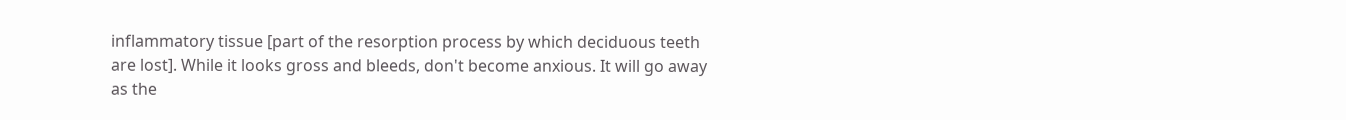inflammatory tissue [part of the resorption process by which deciduous teeth are lost]. While it looks gross and bleeds, don't become anxious. It will go away as the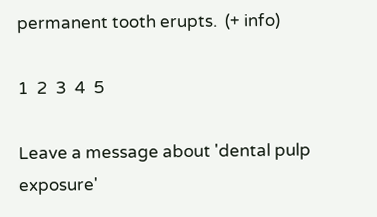permanent tooth erupts.  (+ info)

1  2  3  4  5

Leave a message about 'dental pulp exposure'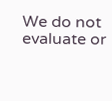We do not evaluate or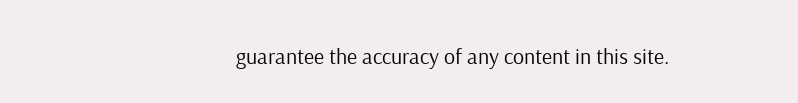guarantee the accuracy of any content in this site.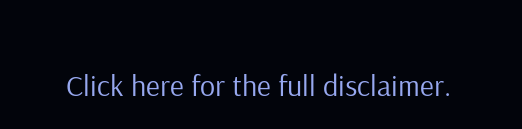Click here for the full disclaimer.